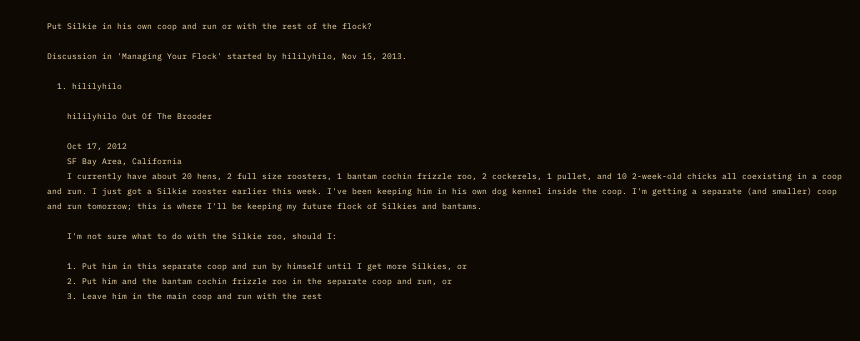Put Silkie in his own coop and run or with the rest of the flock?

Discussion in 'Managing Your Flock' started by hililyhilo, Nov 15, 2013.

  1. hililyhilo

    hililyhilo Out Of The Brooder

    Oct 17, 2012
    SF Bay Area, California
    I currently have about 20 hens, 2 full size roosters, 1 bantam cochin frizzle roo, 2 cockerels, 1 pullet, and 10 2-week-old chicks all coexisting in a coop and run. I just got a Silkie rooster earlier this week. I've been keeping him in his own dog kennel inside the coop. I'm getting a separate (and smaller) coop and run tomorrow; this is where I'll be keeping my future flock of Silkies and bantams.

    I'm not sure what to do with the Silkie roo, should I:

    1. Put him in this separate coop and run by himself until I get more Silkies, or
    2. Put him and the bantam cochin frizzle roo in the separate coop and run, or
    3. Leave him in the main coop and run with the rest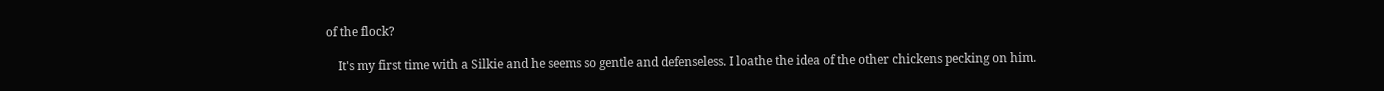of the flock?

    It's my first time with a Silkie and he seems so gentle and defenseless. I loathe the idea of the other chickens pecking on him.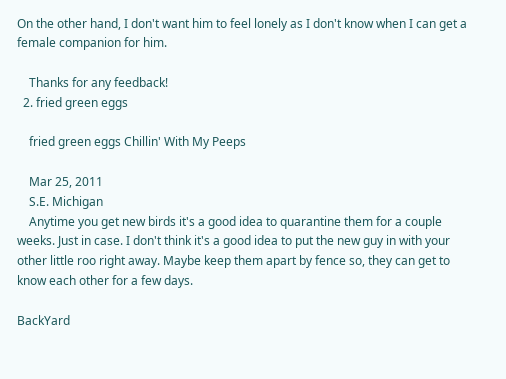On the other hand, I don't want him to feel lonely as I don't know when I can get a female companion for him.

    Thanks for any feedback!
  2. fried green eggs

    fried green eggs Chillin' With My Peeps

    Mar 25, 2011
    S.E. Michigan
    Anytime you get new birds it's a good idea to quarantine them for a couple weeks. Just in case. I don't think it's a good idea to put the new guy in with your other little roo right away. Maybe keep them apart by fence so, they can get to know each other for a few days.

BackYard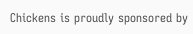Chickens is proudly sponsored by